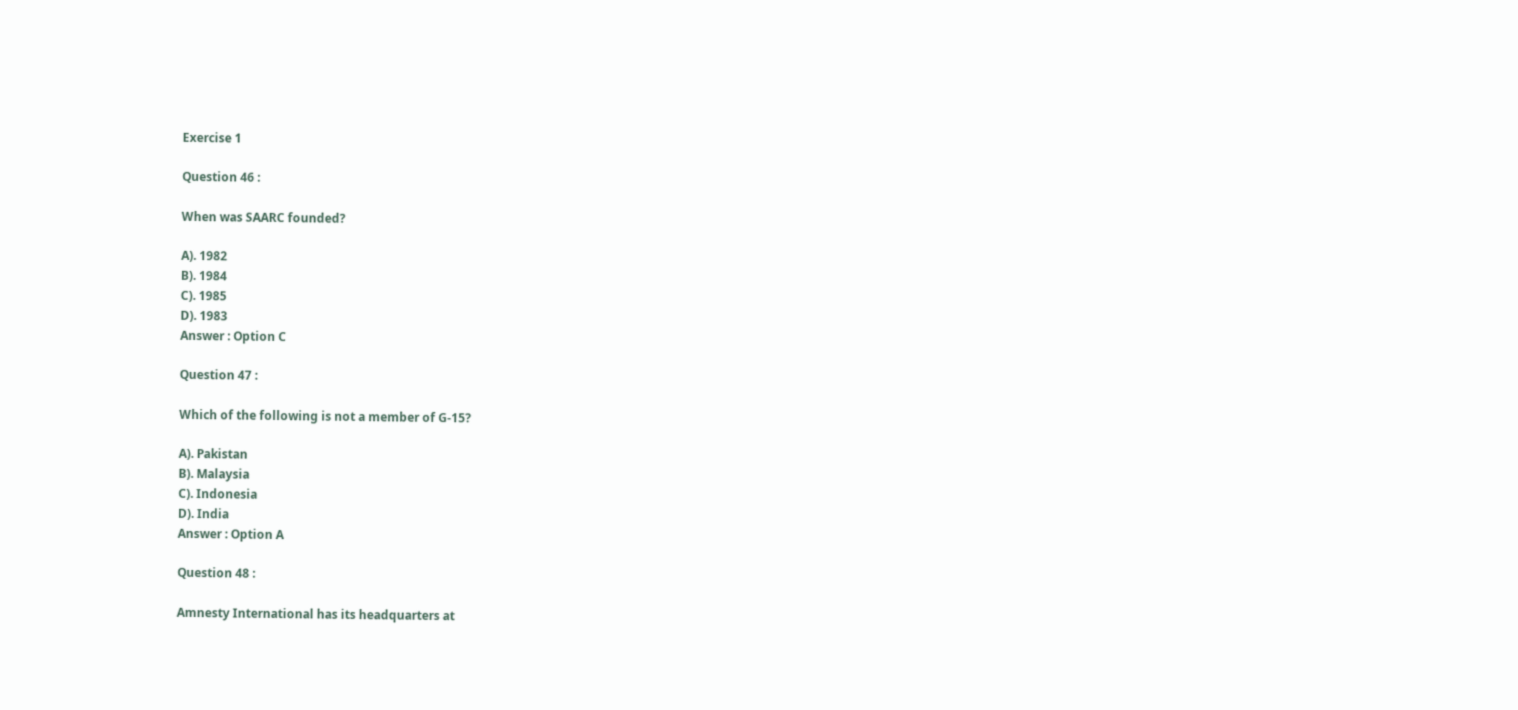Exercise 1

Question 46 :

When was SAARC founded?

A). 1982
B). 1984
C). 1985
D). 1983
Answer : Option C

Question 47 :

Which of the following is not a member of G-15?

A). Pakistan
B). Malaysia
C). Indonesia
D). India
Answer : Option A

Question 48 :

Amnesty International has its headquarters at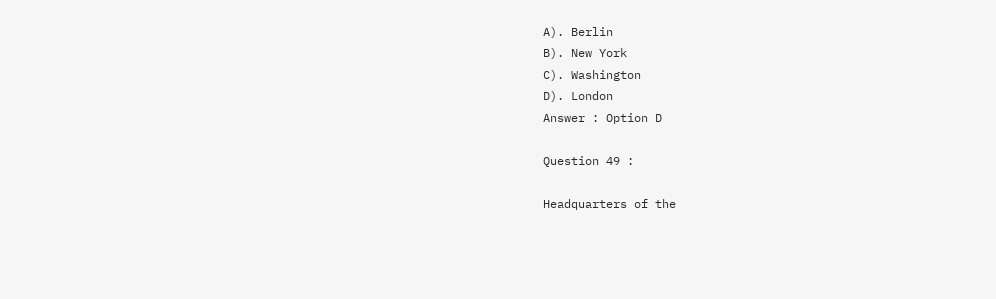A). Berlin
B). New York
C). Washington
D). London
Answer : Option D

Question 49 :

Headquarters of the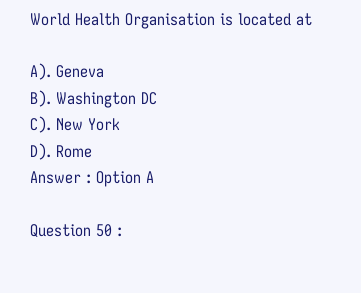World Health Organisation is located at

A). Geneva
B). Washington DC
C). New York
D). Rome
Answer : Option A

Question 50 :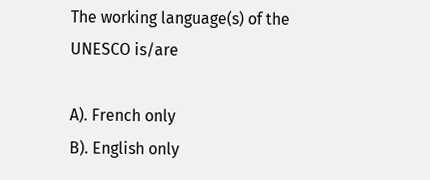The working language(s) of the UNESCO is/are

A). French only
B). English only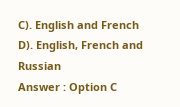C). English and French
D). English, French and Russian
Answer : Option C